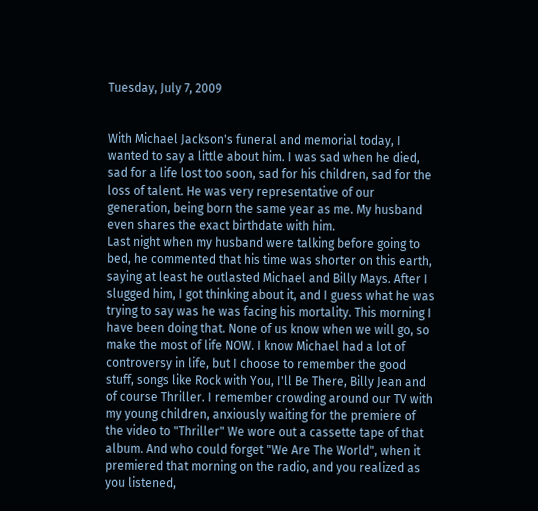Tuesday, July 7, 2009


With Michael Jackson's funeral and memorial today, I wanted to say a little about him. I was sad when he died, sad for a life lost too soon, sad for his children, sad for the loss of talent. He was very representative of our generation, being born the same year as me. My husband even shares the exact birthdate with him.
Last night when my husband were talking before going to bed, he commented that his time was shorter on this earth, saying at least he outlasted Michael and Billy Mays. After I slugged him, I got thinking about it, and I guess what he was trying to say was he was facing his mortality. This morning I have been doing that. None of us know when we will go, so make the most of life NOW. I know Michael had a lot of controversy in life, but I choose to remember the good stuff, songs like Rock with You, I'll Be There, Billy Jean and of course Thriller. I remember crowding around our TV with my young children, anxiously waiting for the premiere of the video to "Thriller" We wore out a cassette tape of that album. And who could forget "We Are The World", when it premiered that morning on the radio, and you realized as you listened,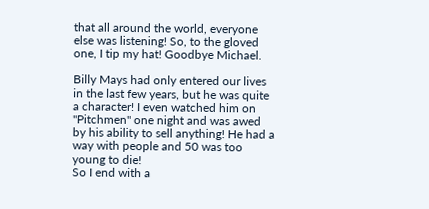that all around the world, everyone else was listening! So, to the gloved one, I tip my hat! Goodbye Michael.

Billy Mays had only entered our lives in the last few years, but he was quite a character! I even watched him on "Pitchmen" one night and was awed by his ability to sell anything! He had a way with people and 50 was too young to die!
So I end with a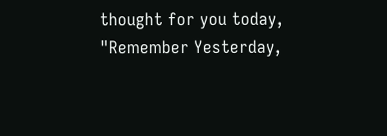thought for you today, "Remember Yesterday,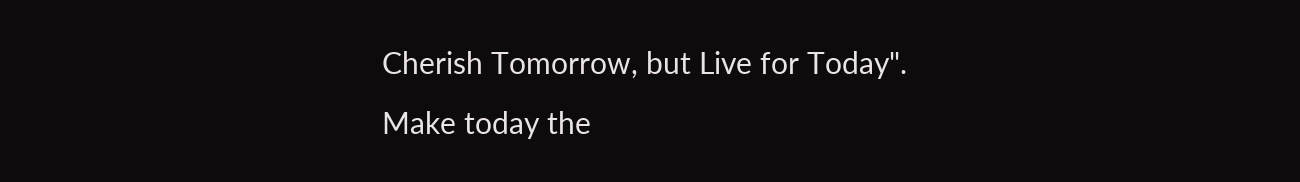Cherish Tomorrow, but Live for Today". Make today the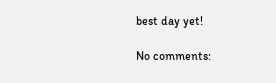best day yet!

No comments: